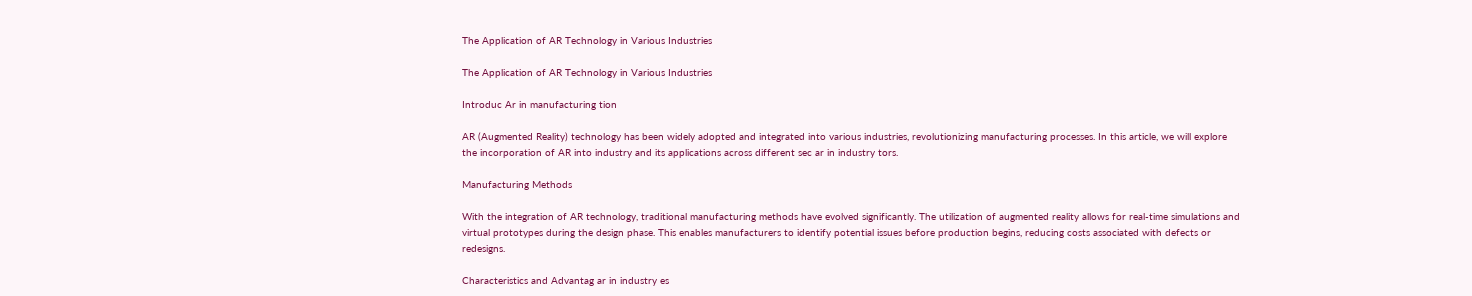The Application of AR Technology in Various Industries

The Application of AR Technology in Various Industries

Introduc Ar in manufacturing tion

AR (Augmented Reality) technology has been widely adopted and integrated into various industries, revolutionizing manufacturing processes. In this article, we will explore the incorporation of AR into industry and its applications across different sec ar in industry tors.

Manufacturing Methods

With the integration of AR technology, traditional manufacturing methods have evolved significantly. The utilization of augmented reality allows for real-time simulations and virtual prototypes during the design phase. This enables manufacturers to identify potential issues before production begins, reducing costs associated with defects or redesigns.

Characteristics and Advantag ar in industry es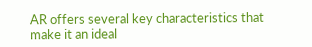AR offers several key characteristics that make it an ideal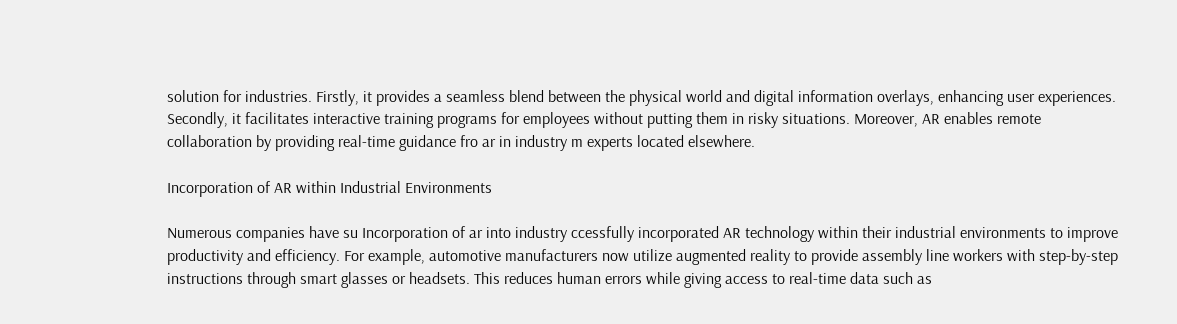solution for industries. Firstly, it provides a seamless blend between the physical world and digital information overlays, enhancing user experiences. Secondly, it facilitates interactive training programs for employees without putting them in risky situations. Moreover, AR enables remote collaboration by providing real-time guidance fro ar in industry m experts located elsewhere.

Incorporation of AR within Industrial Environments

Numerous companies have su Incorporation of ar into industry ccessfully incorporated AR technology within their industrial environments to improve productivity and efficiency. For example, automotive manufacturers now utilize augmented reality to provide assembly line workers with step-by-step instructions through smart glasses or headsets. This reduces human errors while giving access to real-time data such as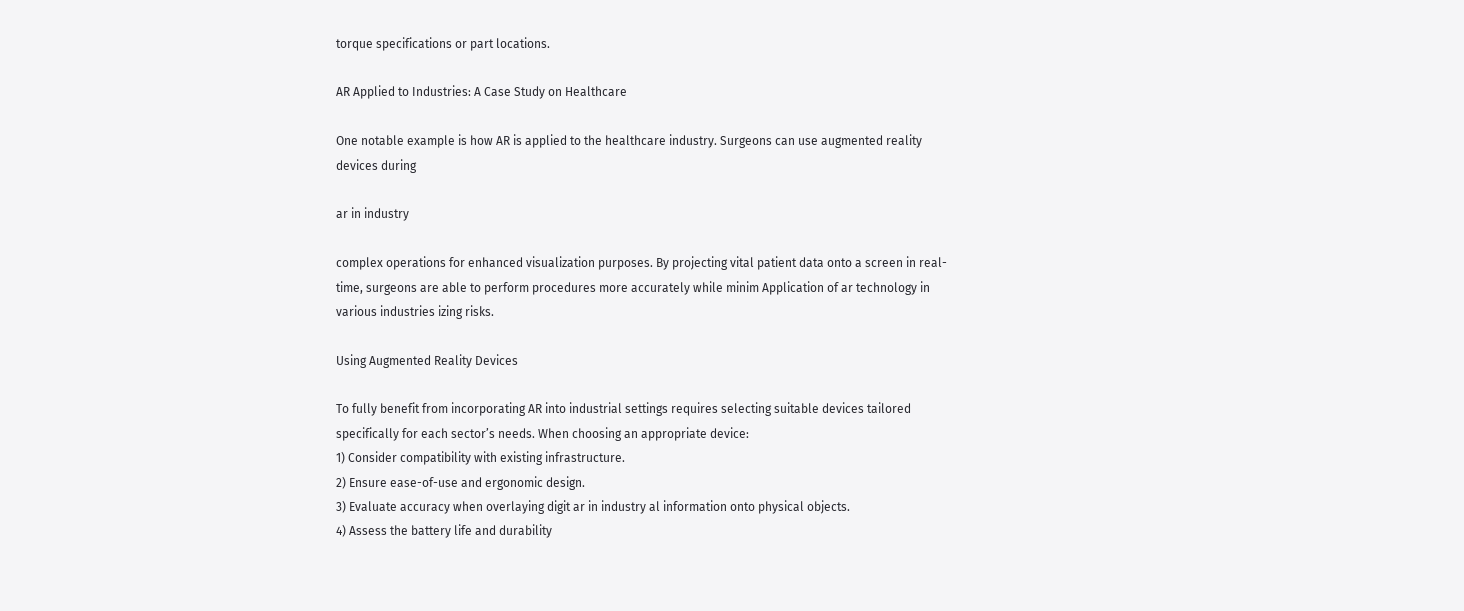torque specifications or part locations.

AR Applied to Industries: A Case Study on Healthcare

One notable example is how AR is applied to the healthcare industry. Surgeons can use augmented reality devices during

ar in industry

complex operations for enhanced visualization purposes. By projecting vital patient data onto a screen in real-time, surgeons are able to perform procedures more accurately while minim Application of ar technology in various industries izing risks.

Using Augmented Reality Devices

To fully benefit from incorporating AR into industrial settings requires selecting suitable devices tailored specifically for each sector’s needs. When choosing an appropriate device:
1) Consider compatibility with existing infrastructure.
2) Ensure ease-of-use and ergonomic design.
3) Evaluate accuracy when overlaying digit ar in industry al information onto physical objects.
4) Assess the battery life and durability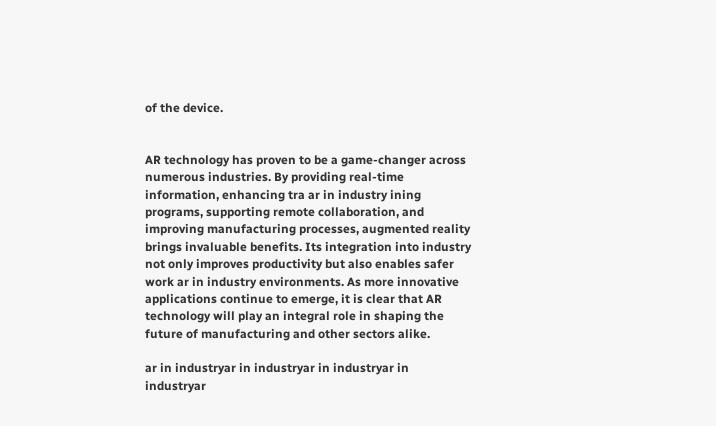of the device.


AR technology has proven to be a game-changer across numerous industries. By providing real-time information, enhancing tra ar in industry ining programs, supporting remote collaboration, and improving manufacturing processes, augmented reality brings invaluable benefits. Its integration into industry not only improves productivity but also enables safer work ar in industry environments. As more innovative applications continue to emerge, it is clear that AR technology will play an integral role in shaping the future of manufacturing and other sectors alike.

ar in industryar in industryar in industryar in industryar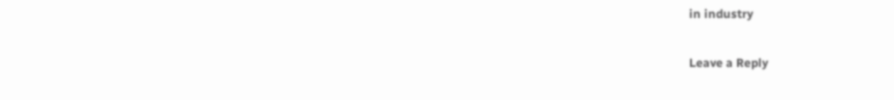in industry

Leave a Reply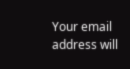Your email address will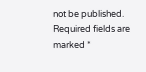not be published. Required fields are marked *